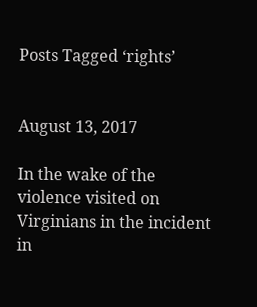Posts Tagged ‘rights’


August 13, 2017

In the wake of the violence visited on Virginians in the incident in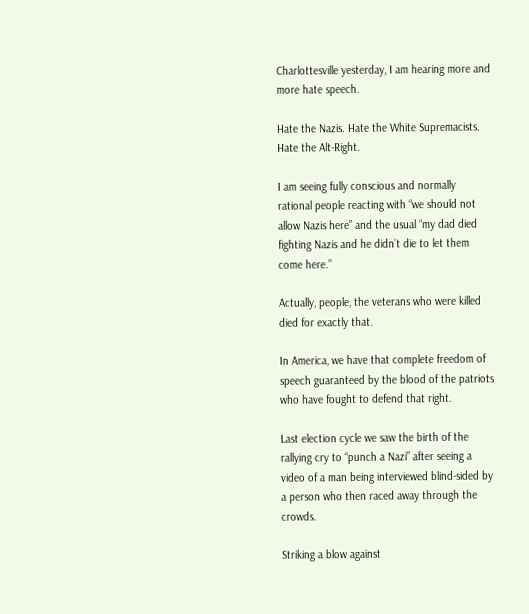Charlottesville yesterday, I am hearing more and more hate speech.

Hate the Nazis. Hate the White Supremacists. Hate the Alt-Right.

I am seeing fully conscious and normally rational people reacting with “we should not allow Nazis here” and the usual “my dad died fighting Nazis and he didn’t die to let them come here.”

Actually, people, the veterans who were killed died for exactly that.

In America, we have that complete freedom of speech guaranteed by the blood of the patriots who have fought to defend that right.

Last election cycle we saw the birth of the rallying cry to “punch a Nazi” after seeing a video of a man being interviewed blind-sided by a person who then raced away through the crowds.

Striking a blow against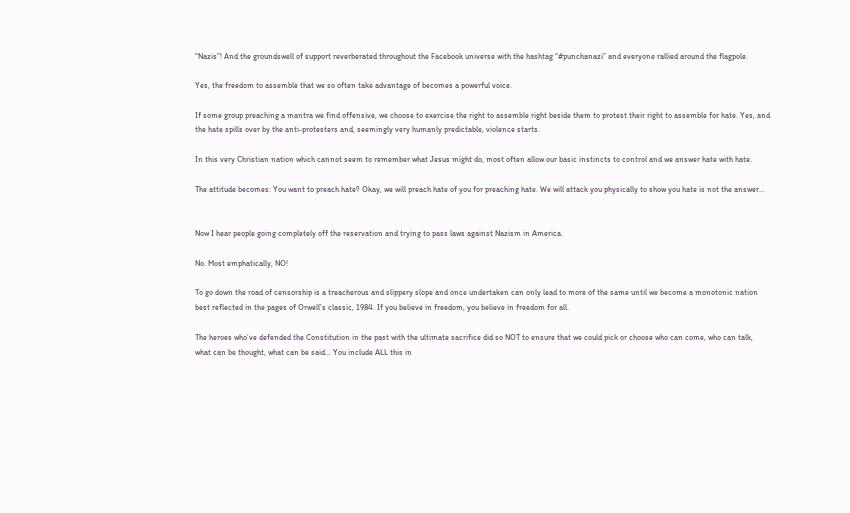“Nazis”! And the groundswell of support reverberated throughout the Facebook universe with the hashtag “#punchanazi” and everyone rallied around the flagpole.

Yes, the freedom to assemble that we so often take advantage of becomes a powerful voice.

If some group preaching a mantra we find offensive, we choose to exercise the right to assemble right beside them to protest their right to assemble for hate. Yes, and the hate spills over by the anti-protesters and, seemingly very humanly predictable, violence starts.

In this very Christian nation which cannot seem to remember what Jesus might do, most often allow our basic instincts to control and we answer hate with hate.

The attitude becomes: You want to preach hate? Okay, we will preach hate of you for preaching hate. We will attack you physically to show you hate is not the answer…


Now I hear people going completely off the reservation and trying to pass laws against Nazism in America.

No. Most emphatically, NO!

To go down the road of censorship is a treacherous and slippery slope and once undertaken can only lead to more of the same until we become a monotonic nation best reflected in the pages of Orwell’s classic, 1984. If you believe in freedom, you believe in freedom for all.

The heroes who’ve defended the Constitution in the past with the ultimate sacrifice did so NOT to ensure that we could pick or choose who can come, who can talk, what can be thought, what can be said… You include ALL this in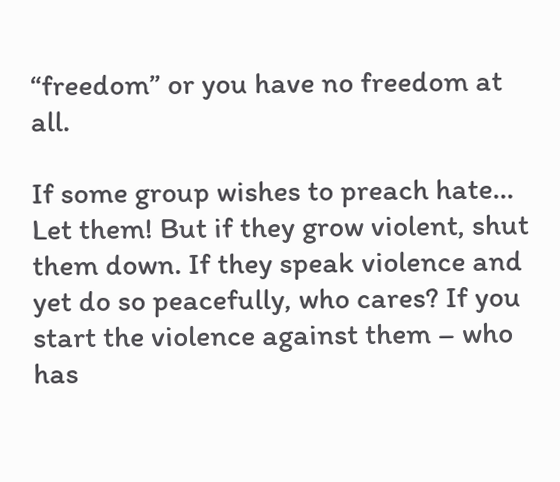“freedom” or you have no freedom at all.

If some group wishes to preach hate… Let them! But if they grow violent, shut them down. If they speak violence and yet do so peacefully, who cares? If you start the violence against them – who has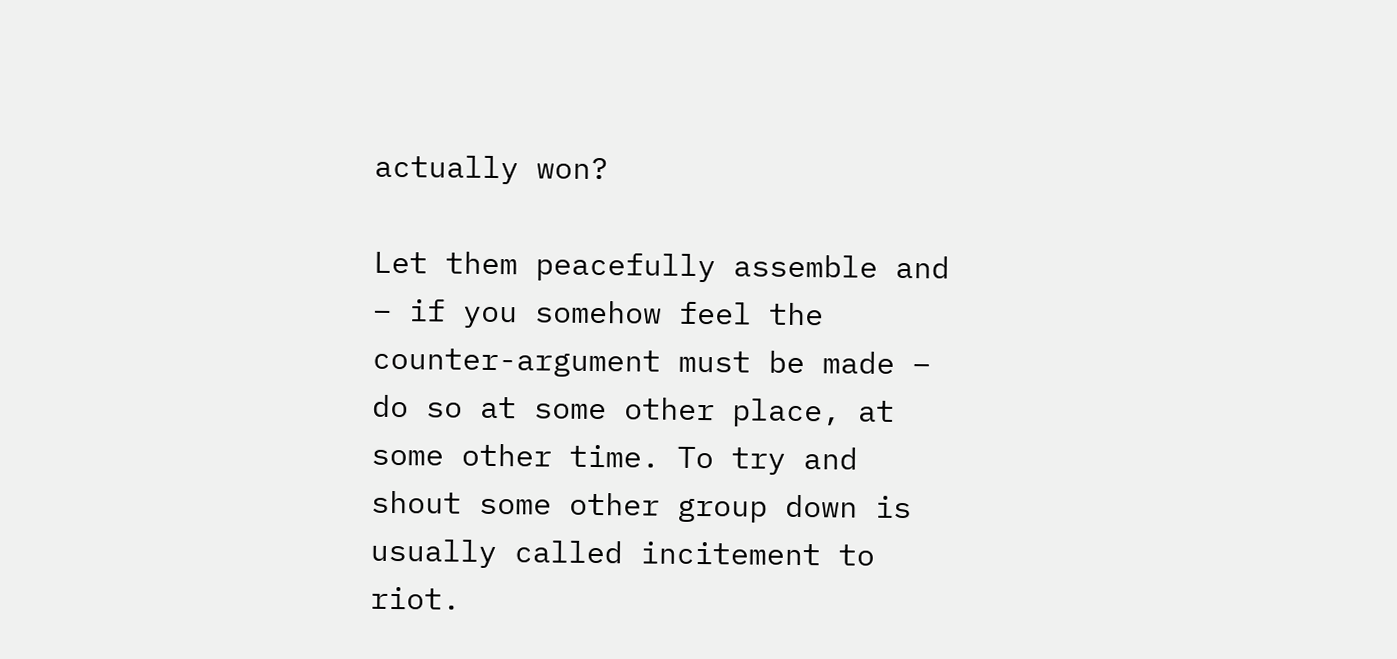actually won?

Let them peacefully assemble and – if you somehow feel the counter-argument must be made – do so at some other place, at some other time. To try and shout some other group down is usually called incitement to riot.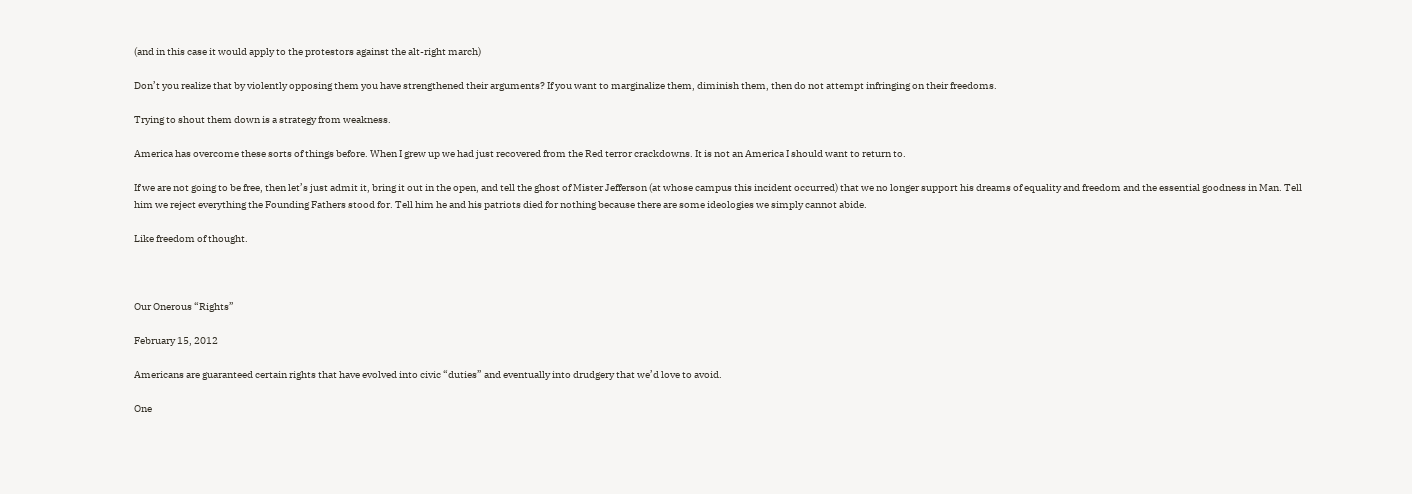(and in this case it would apply to the protestors against the alt-right march)

Don’t you realize that by violently opposing them you have strengthened their arguments? If you want to marginalize them, diminish them, then do not attempt infringing on their freedoms.

Trying to shout them down is a strategy from weakness.

America has overcome these sorts of things before. When I grew up we had just recovered from the Red terror crackdowns. It is not an America I should want to return to.

If we are not going to be free, then let’s just admit it, bring it out in the open, and tell the ghost of Mister Jefferson (at whose campus this incident occurred) that we no longer support his dreams of equality and freedom and the essential goodness in Man. Tell him we reject everything the Founding Fathers stood for. Tell him he and his patriots died for nothing because there are some ideologies we simply cannot abide.

Like freedom of thought.



Our Onerous “Rights”

February 15, 2012

Americans are guaranteed certain rights that have evolved into civic “duties” and eventually into drudgery that we’d love to avoid.

One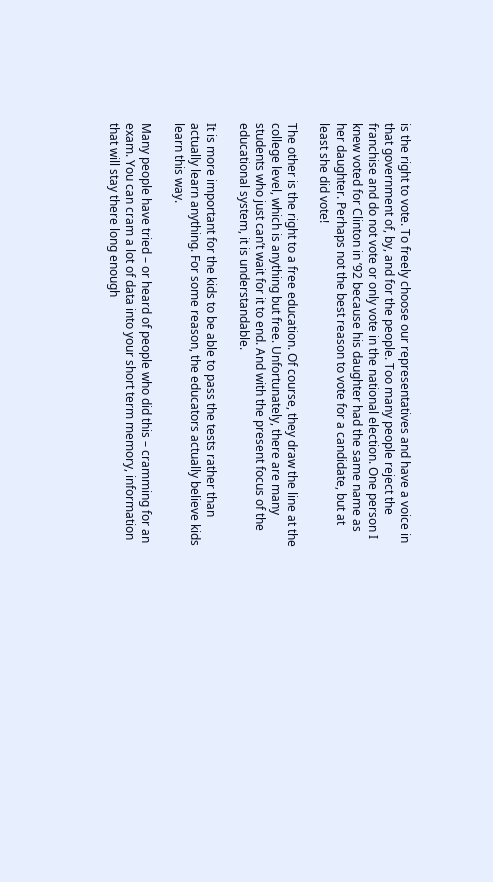is the right to vote. To freely choose our representatives and have a voice in that government of, by, and for the people. Too many people reject the franchise and do not vote or only vote in the national election. One person I knew voted for Clinton in ’92 because his daughter had the same name as her daughter. Perhaps not the best reason to vote for a candidate, but at least she did vote!

The other is the right to a free education. Of course, they draw the line at the college level, which is anything but free. Unfortunately, there are many students who just can’t wait for it to end. And with the present focus of the educational system, it is understandable.

It is more important for the kids to be able to pass the tests rather than actually learn anything. For some reason, the educators actually believe kids learn this way.

Many people have tried – or heard of people who did this – cramming for an exam. You can cram a lot of data into your short term memory, information that will stay there long enough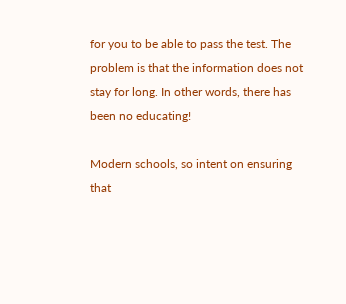for you to be able to pass the test. The problem is that the information does not stay for long. In other words, there has been no educating!

Modern schools, so intent on ensuring that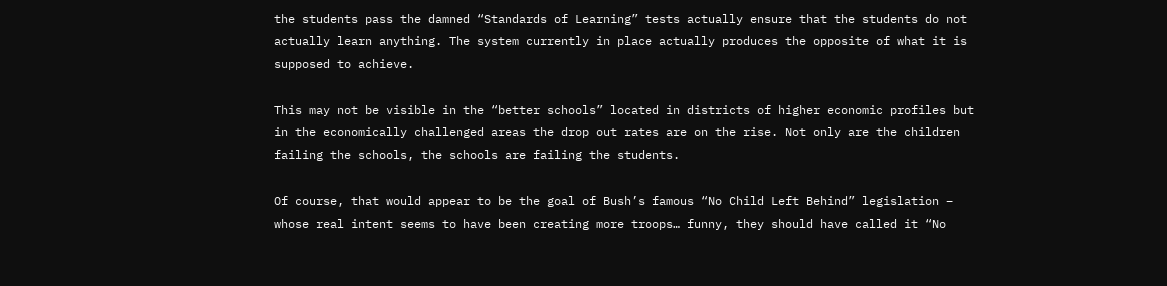the students pass the damned “Standards of Learning” tests actually ensure that the students do not actually learn anything. The system currently in place actually produces the opposite of what it is supposed to achieve.

This may not be visible in the “better schools” located in districts of higher economic profiles but in the economically challenged areas the drop out rates are on the rise. Not only are the children failing the schools, the schools are failing the students.

Of course, that would appear to be the goal of Bush’s famous “No Child Left Behind” legislation – whose real intent seems to have been creating more troops… funny, they should have called it “No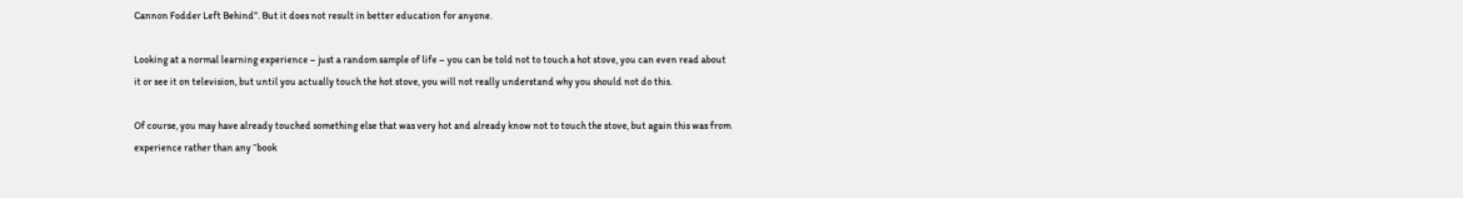Cannon Fodder Left Behind”. But it does not result in better education for anyone.

Looking at a normal learning experience – just a random sample of life – you can be told not to touch a hot stove, you can even read about it or see it on television, but until you actually touch the hot stove, you will not really understand why you should not do this.

Of course, you may have already touched something else that was very hot and already know not to touch the stove, but again this was from experience rather than any “book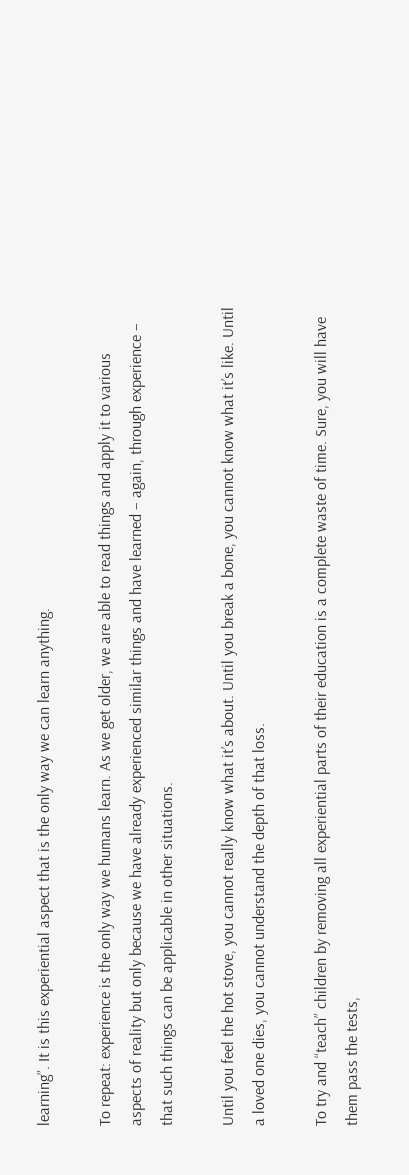learning”. It is this experiential aspect that is the only way we can learn anything.

To repeat: experience is the only way we humans learn. As we get older, we are able to read things and apply it to various aspects of reality but only because we have already experienced similar things and have learned – again, through experience – that such things can be applicable in other situations.

Until you feel the hot stove, you cannot really know what it’s about. Until you break a bone, you cannot know what it’s like. Until a loved one dies, you cannot understand the depth of that loss.

To try and “teach” children by removing all experiential parts of their education is a complete waste of time. Sure, you will have them pass the tests,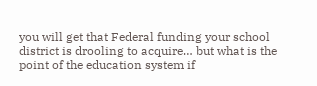you will get that Federal funding your school district is drooling to acquire… but what is the point of the education system if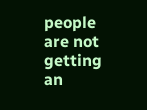people are not getting an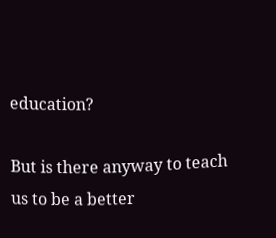education?

But is there anyway to teach us to be a better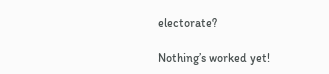electorate?

Nothing’s worked yet!